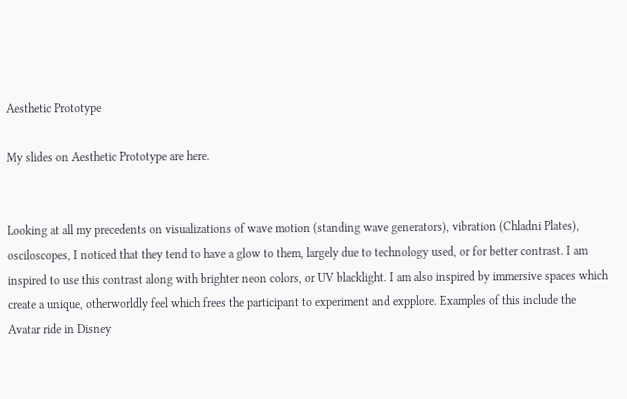Aesthetic Prototype

My slides on Aesthetic Prototype are here.


Looking at all my precedents on visualizations of wave motion (standing wave generators), vibration (Chladni Plates), osciloscopes, I noticed that they tend to have a glow to them, largely due to technology used, or for better contrast. I am inspired to use this contrast along with brighter neon colors, or UV blacklight. I am also inspired by immersive spaces which create a unique, otherworldly feel which frees the participant to experiment and expplore. Examples of this include the Avatar ride in Disney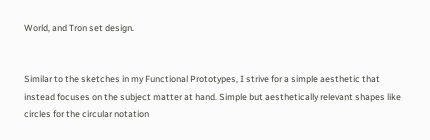World, and Tron set design.


Similar to the sketches in my Functional Prototypes, I strive for a simple aesthetic that instead focuses on the subject matter at hand. Simple but aesthetically relevant shapes like circles for the circular notation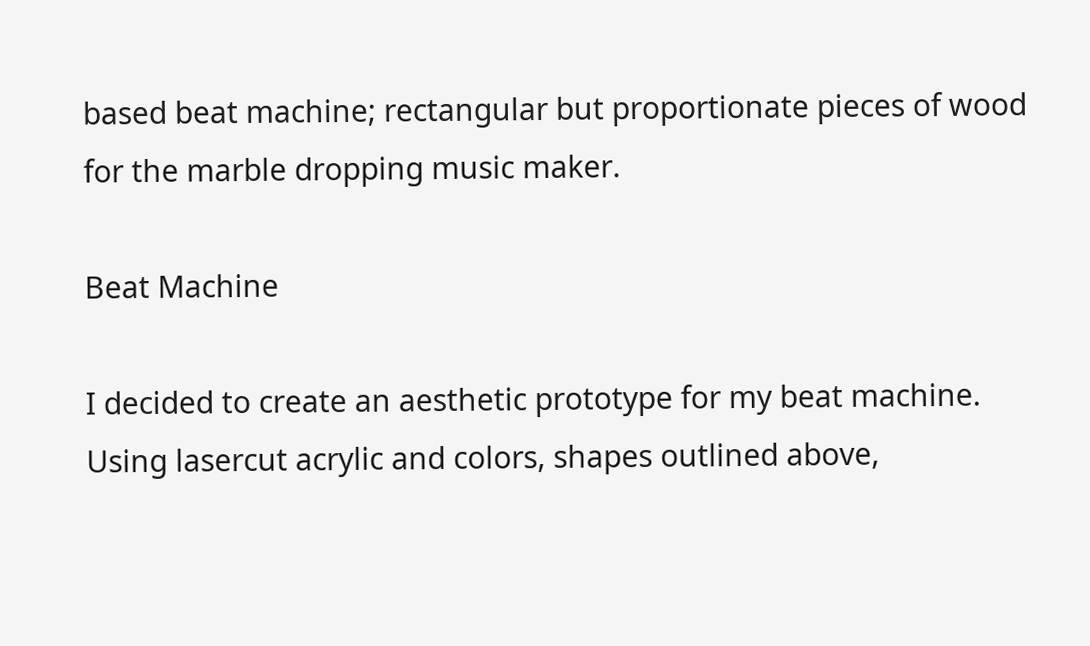based beat machine; rectangular but proportionate pieces of wood for the marble dropping music maker.

Beat Machine

I decided to create an aesthetic prototype for my beat machine. Using lasercut acrylic and colors, shapes outlined above,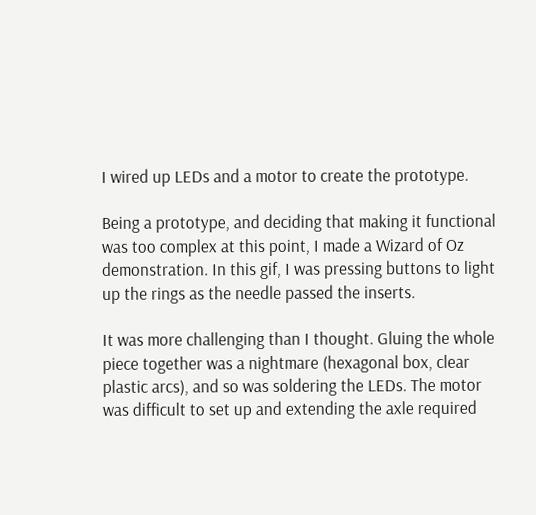I wired up LEDs and a motor to create the prototype.

Being a prototype, and deciding that making it functional was too complex at this point, I made a Wizard of Oz demonstration. In this gif, I was pressing buttons to light up the rings as the needle passed the inserts.

It was more challenging than I thought. Gluing the whole piece together was a nightmare (hexagonal box, clear plastic arcs), and so was soldering the LEDs. The motor was difficult to set up and extending the axle required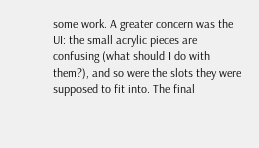some work. A greater concern was the UI: the small acrylic pieces are confusing (what should I do with them?), and so were the slots they were supposed to fit into. The final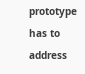prototype has to address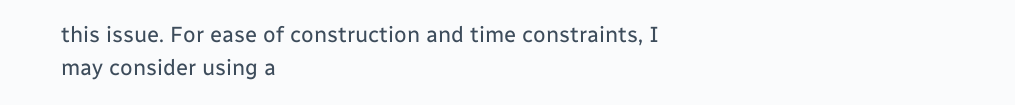this issue. For ease of construction and time constraints, I may consider using a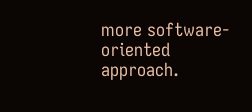more software-oriented approach.